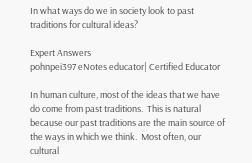In what ways do we in society look to past traditions for cultural ideas?

Expert Answers
pohnpei397 eNotes educator| Certified Educator

In human culture, most of the ideas that we have do come from past traditions.  This is natural because our past traditions are the main source of the ways in which we think.  Most often, our cultural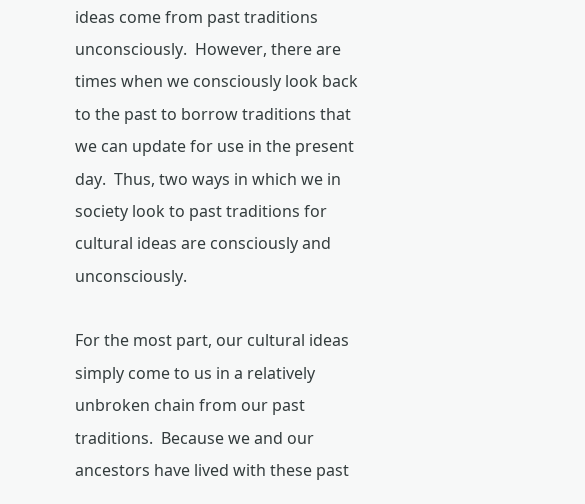ideas come from past traditions unconsciously.  However, there are times when we consciously look back to the past to borrow traditions that we can update for use in the present day.  Thus, two ways in which we in society look to past traditions for cultural ideas are consciously and unconsciously.

For the most part, our cultural ideas simply come to us in a relatively unbroken chain from our past traditions.  Because we and our ancestors have lived with these past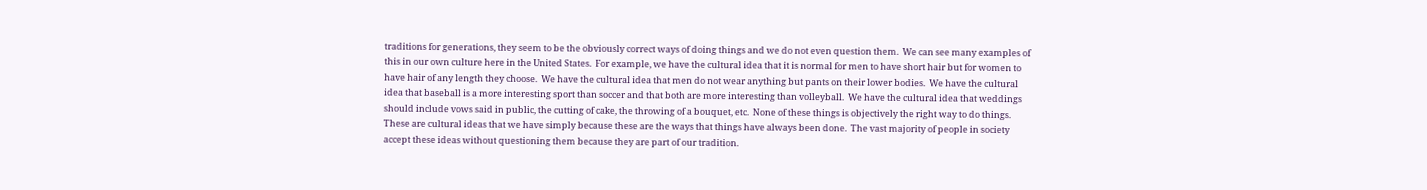traditions for generations, they seem to be the obviously correct ways of doing things and we do not even question them.  We can see many examples of this in our own culture here in the United States.  For example, we have the cultural idea that it is normal for men to have short hair but for women to have hair of any length they choose.  We have the cultural idea that men do not wear anything but pants on their lower bodies.  We have the cultural idea that baseball is a more interesting sport than soccer and that both are more interesting than volleyball.  We have the cultural idea that weddings should include vows said in public, the cutting of cake, the throwing of a bouquet, etc.  None of these things is objectively the right way to do things.  These are cultural ideas that we have simply because these are the ways that things have always been done.  The vast majority of people in society accept these ideas without questioning them because they are part of our tradition.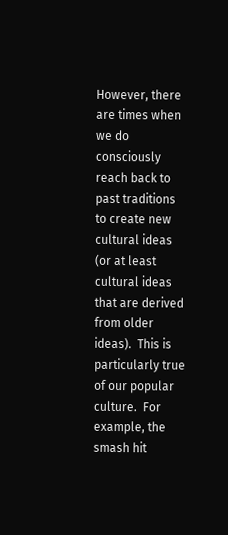However, there are times when we do consciously reach back to past traditions to create new cultural ideas (or at least cultural ideas that are derived from older ideas).  This is particularly true of our popular culture.  For example, the smash hit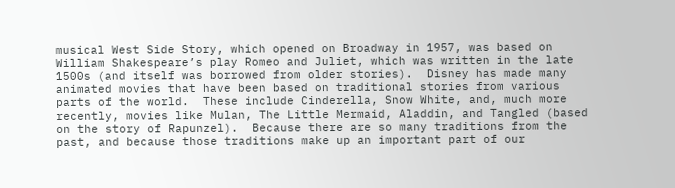musical West Side Story, which opened on Broadway in 1957, was based on William Shakespeare’s play Romeo and Juliet, which was written in the late 1500s (and itself was borrowed from older stories).  Disney has made many animated movies that have been based on traditional stories from various parts of the world.  These include Cinderella, Snow White, and, much more recently, movies like Mulan, The Little Mermaid, Aladdin, and Tangled (based on the story of Rapunzel).  Because there are so many traditions from the past, and because those traditions make up an important part of our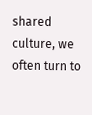shared culture, we often turn to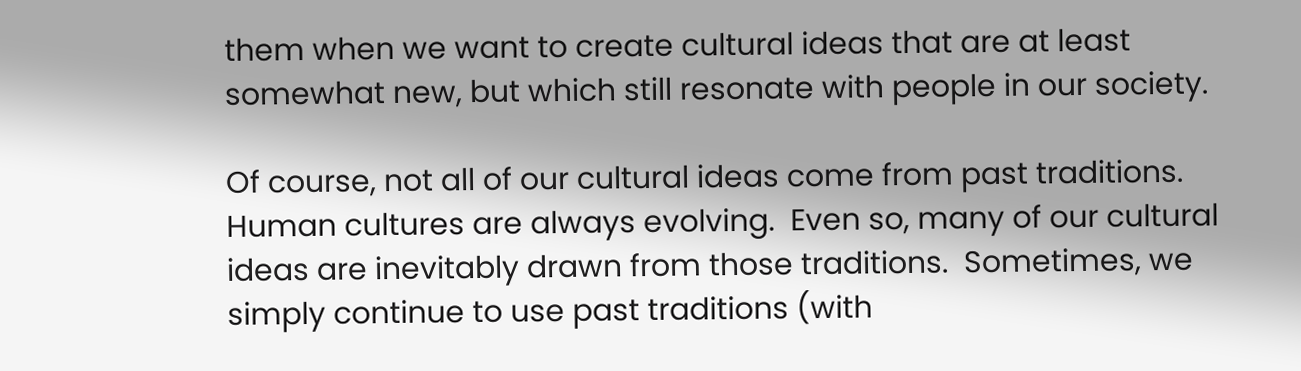them when we want to create cultural ideas that are at least somewhat new, but which still resonate with people in our society.

Of course, not all of our cultural ideas come from past traditions.  Human cultures are always evolving.  Even so, many of our cultural ideas are inevitably drawn from those traditions.  Sometimes, we simply continue to use past traditions (with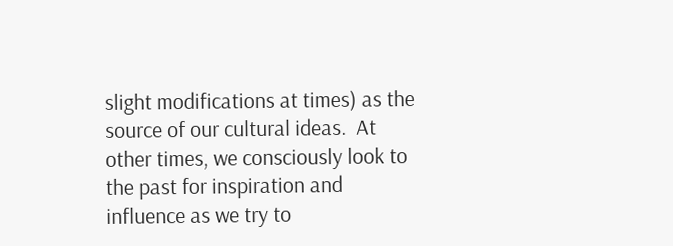slight modifications at times) as the source of our cultural ideas.  At other times, we consciously look to the past for inspiration and influence as we try to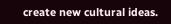create new cultural ideas.